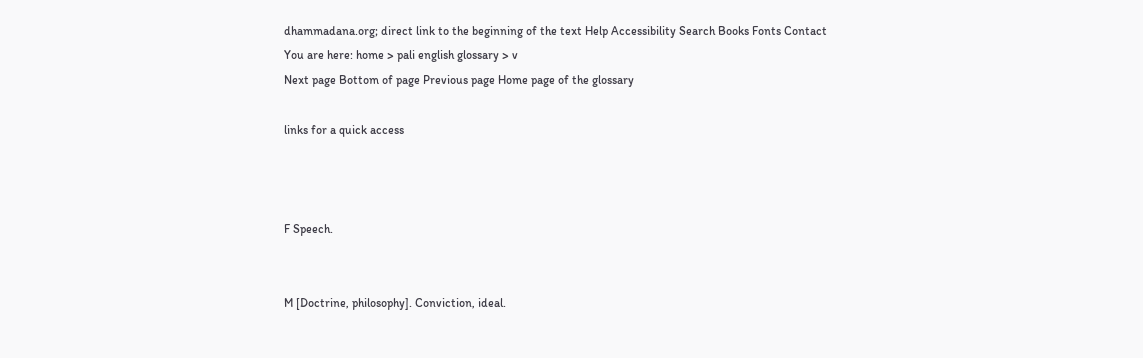dhammadana.org; direct link to the beginning of the text Help Accessibility Search Books Fonts Contact
You are here: home > pali english glossary > v
Next page Bottom of page Previous page Home page of the glossary

links for a quick access



F Speech.


M [Doctrine, philosophy]. Conviction, ideal.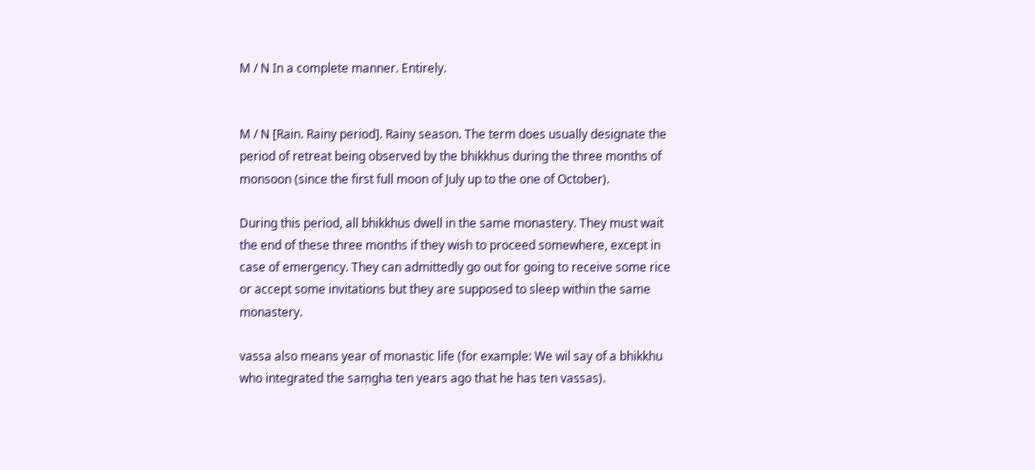M / N In a complete manner. Entirely.


M / N [Rain. Rainy period]. Rainy season. The term does usually designate the period of retreat being observed by the bhikkhus during the three months of monsoon (since the first full moon of July up to the one of October).

During this period, all bhikkhus dwell in the same monastery. They must wait the end of these three months if they wish to proceed somewhere, except in case of emergency. They can admittedly go out for going to receive some rice or accept some invitations but they are supposed to sleep within the same monastery.

vassa also means year of monastic life (for example: We wil say of a bhikkhu who integrated the saṃgha ten years ago that he has ten vassas).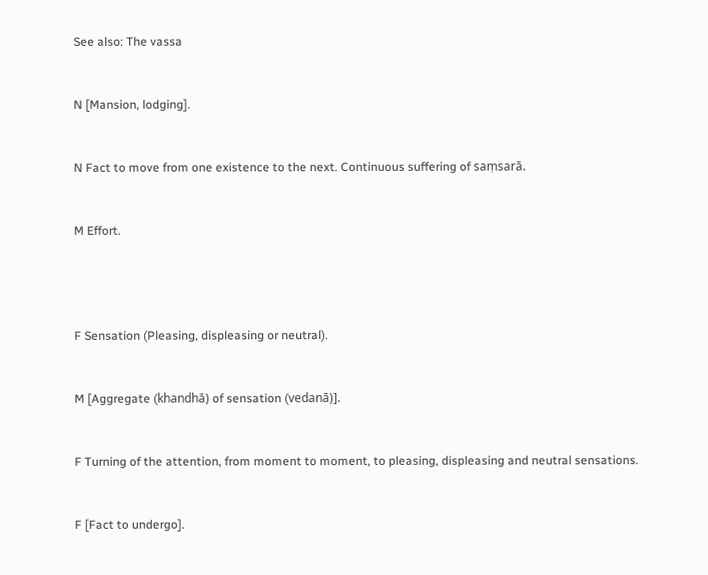See also: The vassa


N [Mansion, lodging].


N Fact to move from one existence to the next. Continuous suffering of saṃsarā.


M Effort.




F Sensation (Pleasing, displeasing or neutral).


M [Aggregate (khandhā) of sensation (vedanā)].


F Turning of the attention, from moment to moment, to pleasing, displeasing and neutral sensations.


F [Fact to undergo].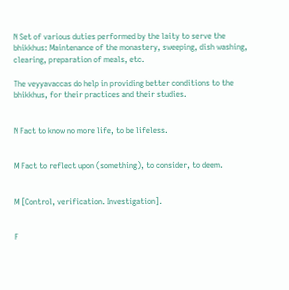N Set of various duties performed by the laity to serve the bhikkhus: Maintenance of the monastery, sweeping, dish washing, clearing, preparation of meals, etc.

The veyyavaccas do help in providing better conditions to the bhikkhus, for their practices and their studies.


N Fact to know no more life, to be lifeless.


M Fact to reflect upon (something), to consider, to deem.


M [Control, verification. Investigation].


F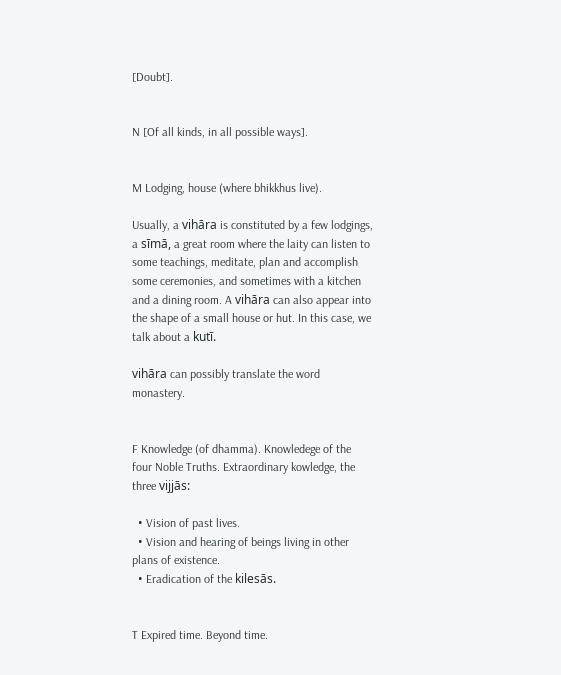[Doubt].


N [Of all kinds, in all possible ways].


M Lodging, house (where bhikkhus live).

Usually, a vihāra is constituted by a few lodgings, a sīmā, a great room where the laity can listen to some teachings, meditate, plan and accomplish some ceremonies, and sometimes with a kitchen and a dining room. A vihāra can also appear into the shape of a small house or hut. In this case, we talk about a kutī.

vihāra can possibly translate the word monastery.


F Knowledge (of dhamma). Knowledege of the four Noble Truths. Extraordinary kowledge, the three vijjās:

  • Vision of past lives.
  • Vision and hearing of beings living in other plans of existence.
  • Eradication of the kilesās.


T Expired time. Beyond time.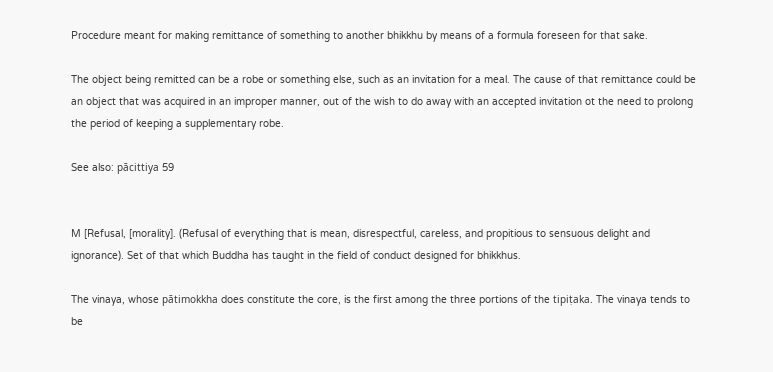Procedure meant for making remittance of something to another bhikkhu by means of a formula foreseen for that sake.

The object being remitted can be a robe or something else, such as an invitation for a meal. The cause of that remittance could be an object that was acquired in an improper manner, out of the wish to do away with an accepted invitation ot the need to prolong the period of keeping a supplementary robe.

See also: pācittiya 59


M [Refusal, [morality]. (Refusal of everything that is mean, disrespectful, careless, and propitious to sensuous delight and ignorance). Set of that which Buddha has taught in the field of conduct designed for bhikkhus.

The vinaya, whose pātimokkha does constitute the core, is the first among the three portions of the tipiṭaka. The vinaya tends to be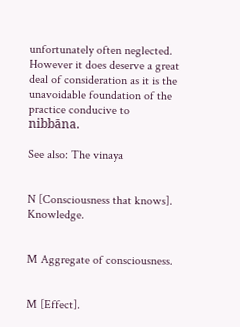unfortunately often neglected. However it does deserve a great deal of consideration as it is the unavoidable foundation of the practice conducive to nibbāna.

See also: The vinaya


N [Consciousness that knows]. Knowledge.


M Aggregate of consciousness.


M [Effect].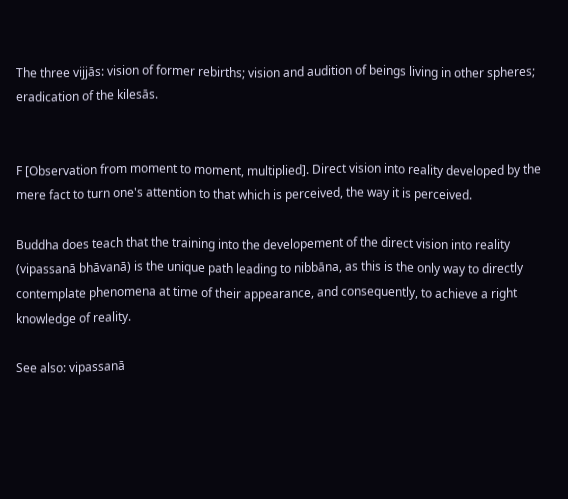The three vijjās: vision of former rebirths; vision and audition of beings living in other spheres; eradication of the kilesās.


F [Observation from moment to moment, multiplied]. Direct vision into reality developed by the mere fact to turn one's attention to that which is perceived, the way it is perceived.

Buddha does teach that the training into the developement of the direct vision into reality (vipassanā bhāvanā) is the unique path leading to nibbāna, as this is the only way to directly contemplate phenomena at time of their appearance, and consequently, to achieve a right knowledge of reality.

See also: vipassanā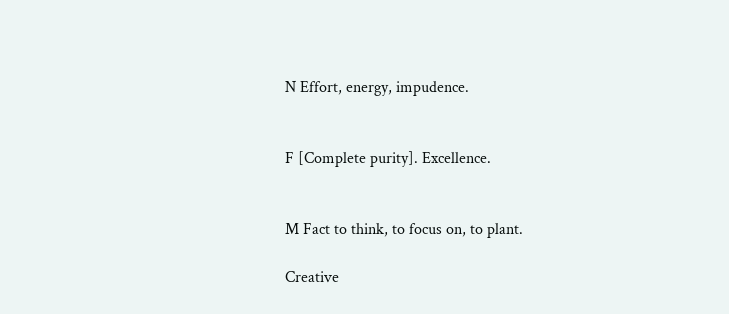N Effort, energy, impudence.


F [Complete purity]. Excellence.


M Fact to think, to focus on, to plant.

Creative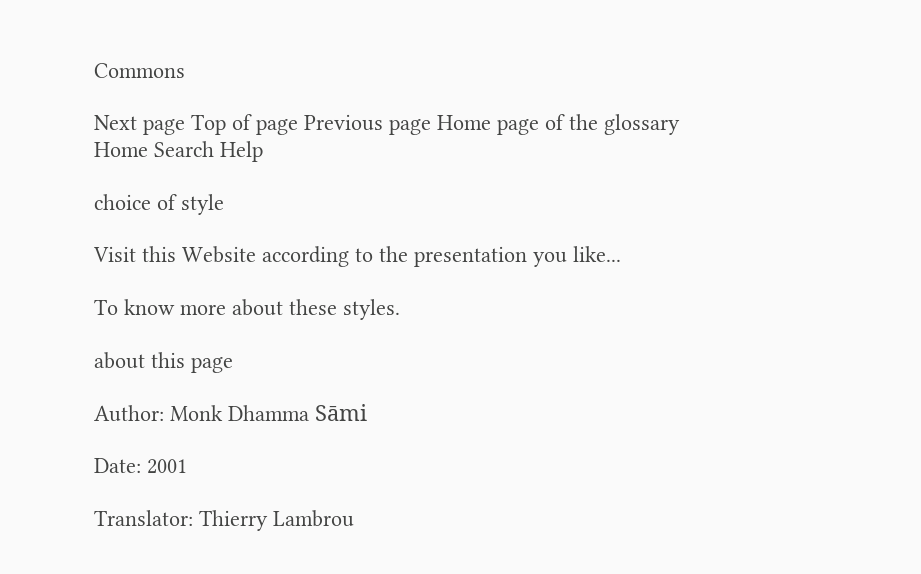Commons

Next page Top of page Previous page Home page of the glossary Home Search Help

choice of style

Visit this Website according to the presentation you like...

To know more about these styles.

about this page

Author: Monk Dhamma Sāmi

Date: 2001

Translator: Thierry Lambrou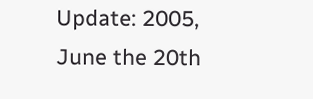Update: 2005, June the 20th